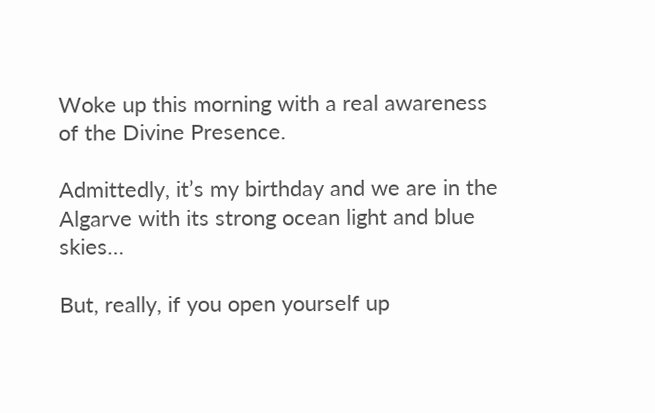Woke up this morning with a real awareness of the Divine Presence.

Admittedly, it’s my birthday and we are in the Algarve with its strong ocean light and blue skies…

But, really, if you open yourself up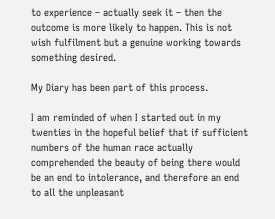to experience – actually seek it – then the outcome is more likely to happen. This is not wish fulfilment but a genuine working towards something desired.

My Diary has been part of this process.

I am reminded of when I started out in my twenties in the hopeful belief that if sufficient numbers of the human race actually comprehended the beauty of being there would be an end to intolerance, and therefore an end to all the unpleasant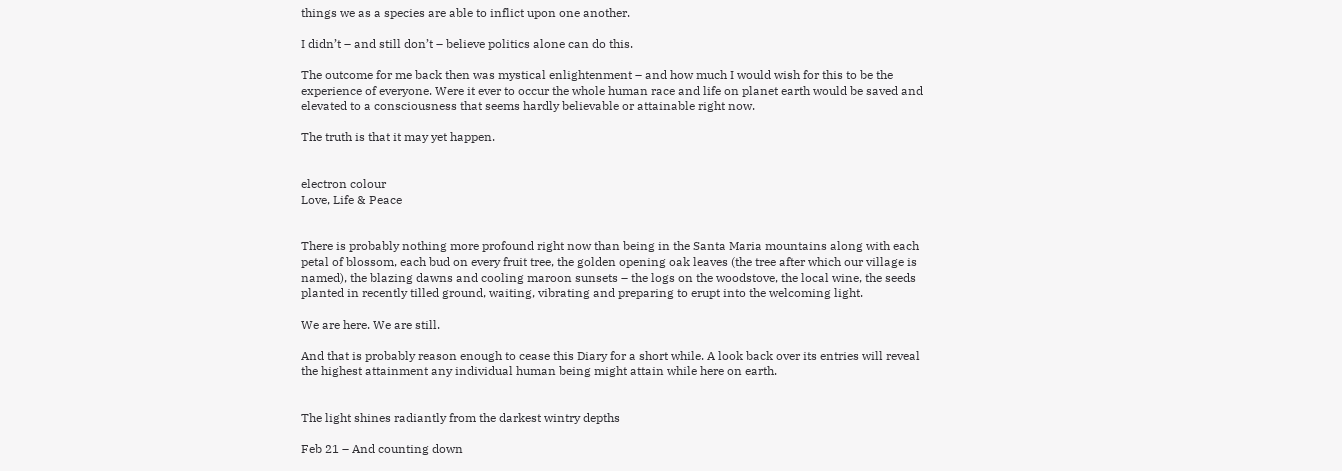things we as a species are able to inflict upon one another.

I didn’t – and still don’t – believe politics alone can do this.

The outcome for me back then was mystical enlightenment – and how much I would wish for this to be the experience of everyone. Were it ever to occur the whole human race and life on planet earth would be saved and elevated to a consciousness that seems hardly believable or attainable right now.

The truth is that it may yet happen.


electron colour
Love, Life & Peace


There is probably nothing more profound right now than being in the Santa Maria mountains along with each petal of blossom, each bud on every fruit tree, the golden opening oak leaves (the tree after which our village is named), the blazing dawns and cooling maroon sunsets – the logs on the woodstove, the local wine, the seeds planted in recently tilled ground, waiting, vibrating and preparing to erupt into the welcoming light.

We are here. We are still.

And that is probably reason enough to cease this Diary for a short while. A look back over its entries will reveal the highest attainment any individual human being might attain while here on earth.


The light shines radiantly from the darkest wintry depths

Feb 21 – And counting down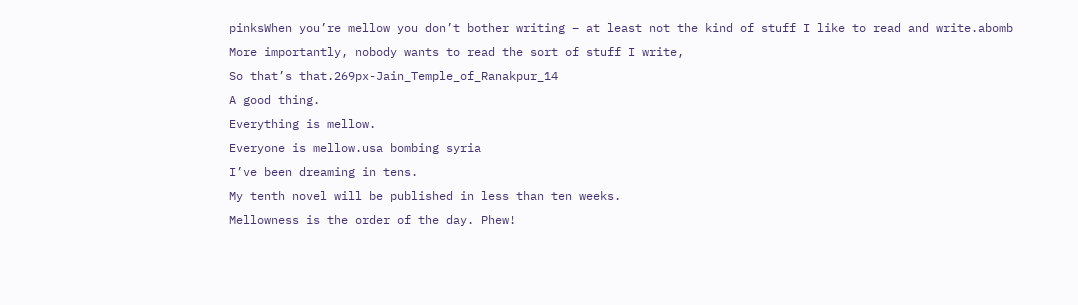pinksWhen you’re mellow you don’t bother writing – at least not the kind of stuff I like to read and write.abomb
More importantly, nobody wants to read the sort of stuff I write,
So that’s that.269px-Jain_Temple_of_Ranakpur_14
A good thing.
Everything is mellow.
Everyone is mellow.usa bombing syria
I’ve been dreaming in tens.
My tenth novel will be published in less than ten weeks.
Mellowness is the order of the day. Phew!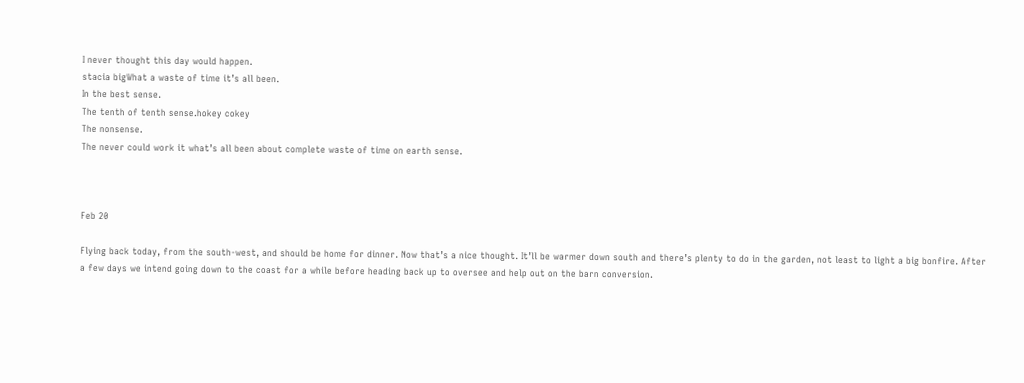I never thought this day would happen.
stacia bigWhat a waste of time it’s all been.
In the best sense.
The tenth of tenth sense.hokey cokey
The nonsense.
The never could work it what’s all been about complete waste of time on earth sense.



Feb 20

Flying back today, from the south-west, and should be home for dinner. Now that’s a nice thought. It’ll be warmer down south and there’s plenty to do in the garden, not least to light a big bonfire. After a few days we intend going down to the coast for a while before heading back up to oversee and help out on the barn conversion.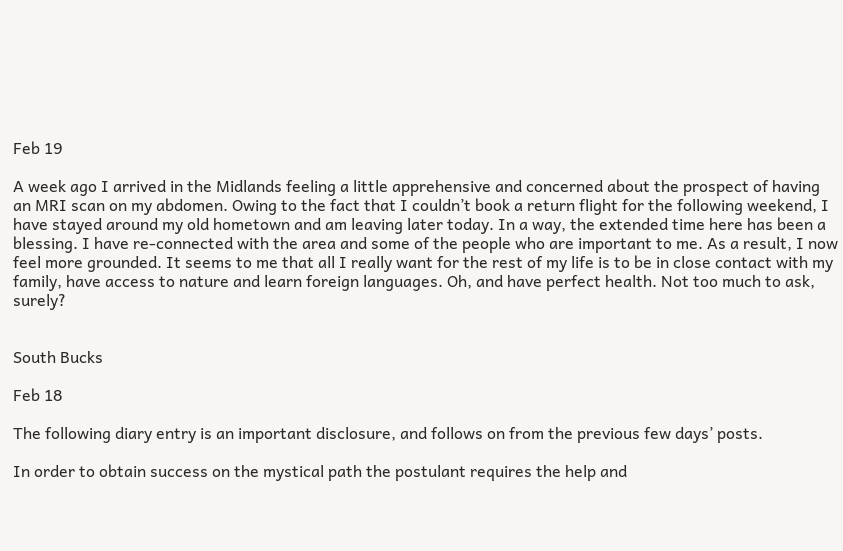Feb 19

A week ago I arrived in the Midlands feeling a little apprehensive and concerned about the prospect of having an MRI scan on my abdomen. Owing to the fact that I couldn’t book a return flight for the following weekend, I have stayed around my old hometown and am leaving later today. In a way, the extended time here has been a blessing. I have re-connected with the area and some of the people who are important to me. As a result, I now feel more grounded. It seems to me that all I really want for the rest of my life is to be in close contact with my family, have access to nature and learn foreign languages. Oh, and have perfect health. Not too much to ask, surely?


South Bucks

Feb 18

The following diary entry is an important disclosure, and follows on from the previous few days’ posts.

In order to obtain success on the mystical path the postulant requires the help and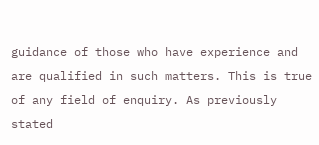guidance of those who have experience and are qualified in such matters. This is true of any field of enquiry. As previously stated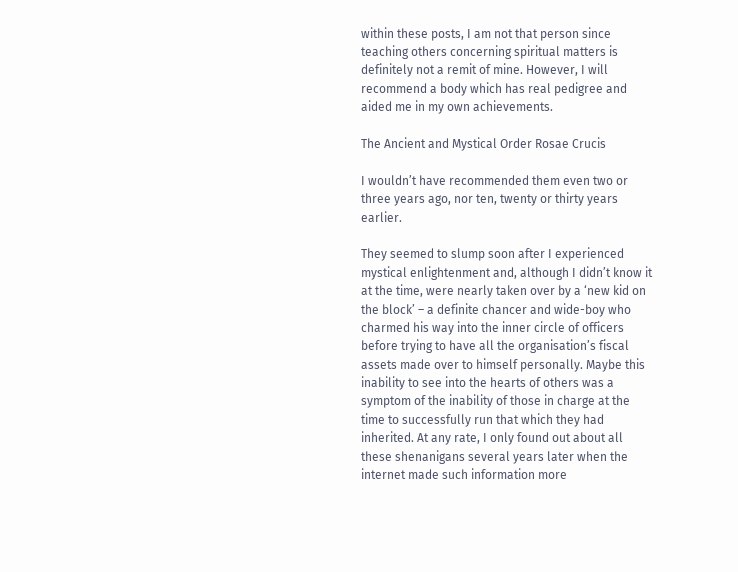within these posts, I am not that person since teaching others concerning spiritual matters is definitely not a remit of mine. However, I will recommend a body which has real pedigree and aided me in my own achievements.

The Ancient and Mystical Order Rosae Crucis

I wouldn’t have recommended them even two or three years ago, nor ten, twenty or thirty years earlier.

They seemed to slump soon after I experienced mystical enlightenment and, although I didn’t know it at the time, were nearly taken over by a ‘new kid on the block’ – a definite chancer and wide-boy who charmed his way into the inner circle of officers before trying to have all the organisation’s fiscal assets made over to himself personally. Maybe this inability to see into the hearts of others was a symptom of the inability of those in charge at the time to successfully run that which they had inherited. At any rate, I only found out about all these shenanigans several years later when the internet made such information more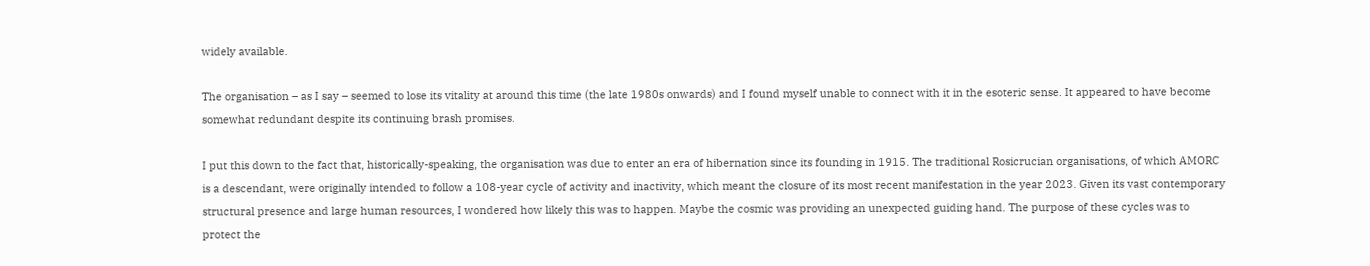widely available.

The organisation – as I say – seemed to lose its vitality at around this time (the late 1980s onwards) and I found myself unable to connect with it in the esoteric sense. It appeared to have become somewhat redundant despite its continuing brash promises.

I put this down to the fact that, historically-speaking, the organisation was due to enter an era of hibernation since its founding in 1915. The traditional Rosicrucian organisations, of which AMORC is a descendant, were originally intended to follow a 108-year cycle of activity and inactivity, which meant the closure of its most recent manifestation in the year 2023. Given its vast contemporary structural presence and large human resources, I wondered how likely this was to happen. Maybe the cosmic was providing an unexpected guiding hand. The purpose of these cycles was to protect the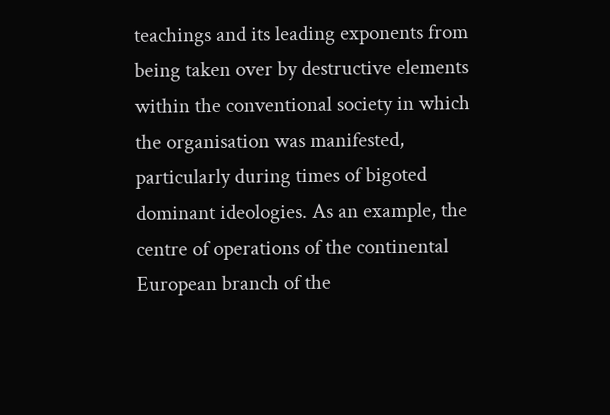teachings and its leading exponents from being taken over by destructive elements within the conventional society in which the organisation was manifested, particularly during times of bigoted dominant ideologies. As an example, the centre of operations of the continental European branch of the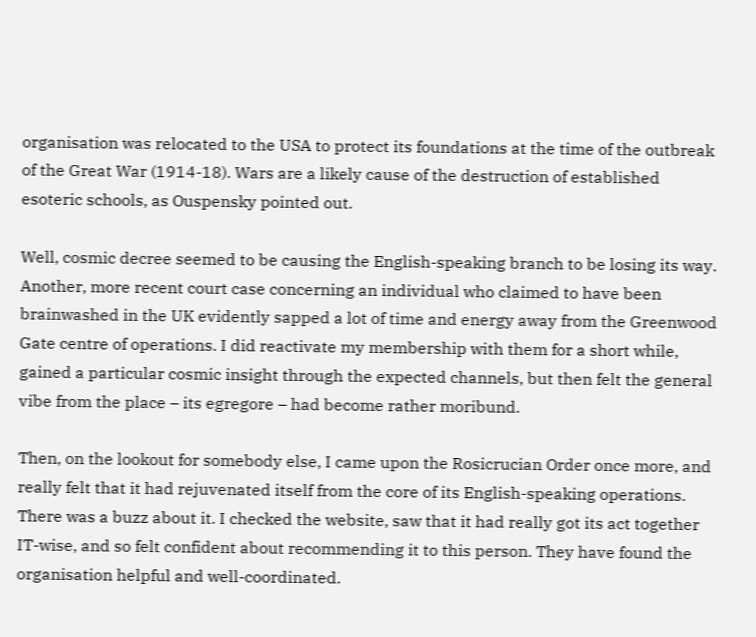organisation was relocated to the USA to protect its foundations at the time of the outbreak of the Great War (1914-18). Wars are a likely cause of the destruction of established esoteric schools, as Ouspensky pointed out.

Well, cosmic decree seemed to be causing the English-speaking branch to be losing its way. Another, more recent court case concerning an individual who claimed to have been brainwashed in the UK evidently sapped a lot of time and energy away from the Greenwood Gate centre of operations. I did reactivate my membership with them for a short while, gained a particular cosmic insight through the expected channels, but then felt the general vibe from the place – its egregore – had become rather moribund.

Then, on the lookout for somebody else, I came upon the Rosicrucian Order once more, and really felt that it had rejuvenated itself from the core of its English-speaking operations. There was a buzz about it. I checked the website, saw that it had really got its act together IT-wise, and so felt confident about recommending it to this person. They have found the organisation helpful and well-coordinated.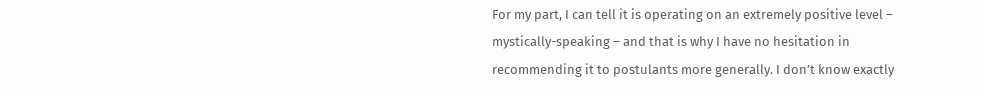For my part, I can tell it is operating on an extremely positive level – mystically-speaking – and that is why I have no hesitation in recommending it to postulants more generally. I don’t know exactly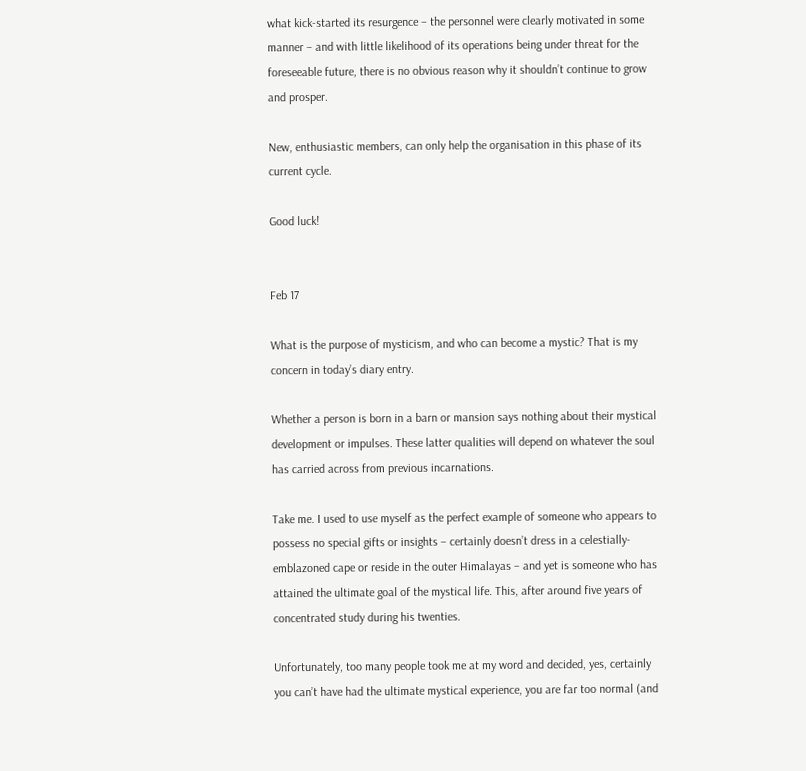what kick-started its resurgence – the personnel were clearly motivated in some manner – and with little likelihood of its operations being under threat for the foreseeable future, there is no obvious reason why it shouldn’t continue to grow and prosper.

New, enthusiastic members, can only help the organisation in this phase of its current cycle.

Good luck!


Feb 17

What is the purpose of mysticism, and who can become a mystic? That is my concern in today’s diary entry.

Whether a person is born in a barn or mansion says nothing about their mystical development or impulses. These latter qualities will depend on whatever the soul has carried across from previous incarnations.

Take me. I used to use myself as the perfect example of someone who appears to possess no special gifts or insights – certainly doesn’t dress in a celestially-emblazoned cape or reside in the outer Himalayas – and yet is someone who has attained the ultimate goal of the mystical life. This, after around five years of concentrated study during his twenties.

Unfortunately, too many people took me at my word and decided, yes, certainly you can’t have had the ultimate mystical experience, you are far too normal (and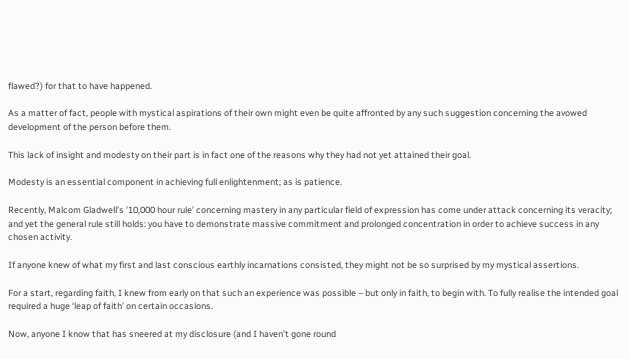flawed?) for that to have happened.

As a matter of fact, people with mystical aspirations of their own might even be quite affronted by any such suggestion concerning the avowed development of the person before them.

This lack of insight and modesty on their part is in fact one of the reasons why they had not yet attained their goal.

Modesty is an essential component in achieving full enlightenment; as is patience.

Recently, Malcom Gladwell’s ’10,000 hour rule’ concerning mastery in any particular field of expression has come under attack concerning its veracity; and yet the general rule still holds: you have to demonstrate massive commitment and prolonged concentration in order to achieve success in any chosen activity.

If anyone knew of what my first and last conscious earthly incarnations consisted, they might not be so surprised by my mystical assertions.

For a start, regarding faith, I knew from early on that such an experience was possible – but only in faith, to begin with. To fully realise the intended goal required a huge ‘leap of faith’ on certain occasions.

Now, anyone I know that has sneered at my disclosure (and I haven’t gone round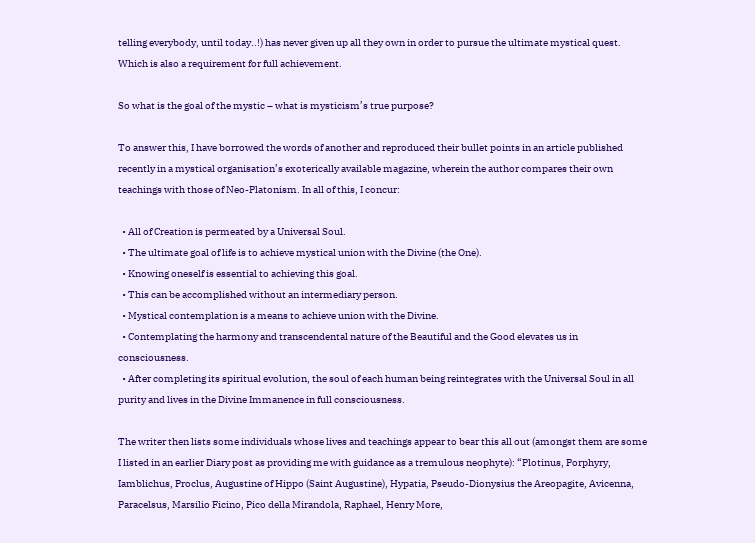telling everybody, until today..!) has never given up all they own in order to pursue the ultimate mystical quest. Which is also a requirement for full achievement.

So what is the goal of the mystic – what is mysticism’s true purpose?

To answer this, I have borrowed the words of another and reproduced their bullet points in an article published recently in a mystical organisation’s exoterically available magazine, wherein the author compares their own teachings with those of Neo-Platonism. In all of this, I concur:

  • All of Creation is permeated by a Universal Soul.
  • The ultimate goal of life is to achieve mystical union with the Divine (the One).
  • Knowing oneself is essential to achieving this goal.
  • This can be accomplished without an intermediary person.
  • Mystical contemplation is a means to achieve union with the Divine.
  • Contemplating the harmony and transcendental nature of the Beautiful and the Good elevates us in consciousness.
  • After completing its spiritual evolution, the soul of each human being reintegrates with the Universal Soul in all purity and lives in the Divine Immanence in full consciousness.

The writer then lists some individuals whose lives and teachings appear to bear this all out (amongst them are some I listed in an earlier Diary post as providing me with guidance as a tremulous neophyte): “Plotinus, Porphyry, Iamblichus, Proclus, Augustine of Hippo (Saint Augustine), Hypatia, Pseudo-Dionysius the Areopagite, Avicenna, Paracelsus, Marsilio Ficino, Pico della Mirandola, Raphael, Henry More,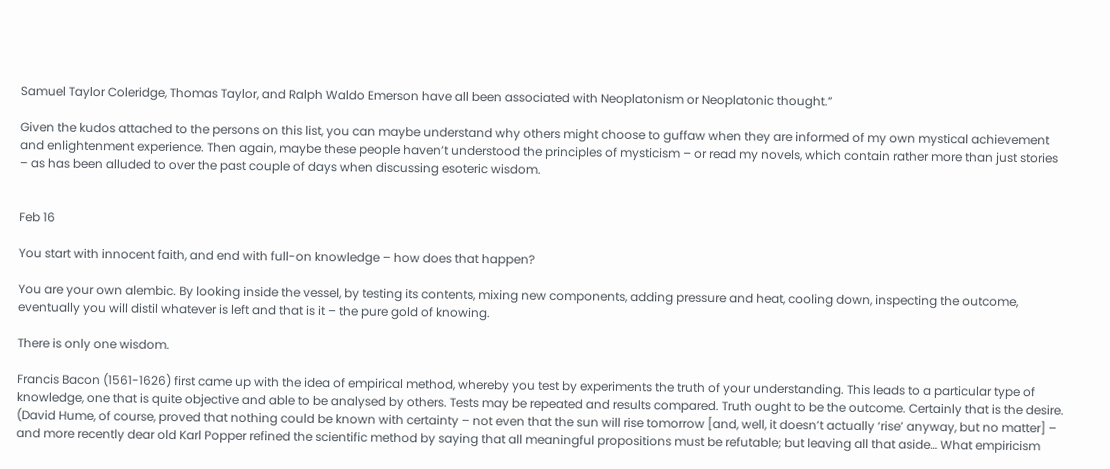Samuel Taylor Coleridge, Thomas Taylor, and Ralph Waldo Emerson have all been associated with Neoplatonism or Neoplatonic thought.”

Given the kudos attached to the persons on this list, you can maybe understand why others might choose to guffaw when they are informed of my own mystical achievement and enlightenment experience. Then again, maybe these people haven’t understood the principles of mysticism – or read my novels, which contain rather more than just stories – as has been alluded to over the past couple of days when discussing esoteric wisdom.


Feb 16

You start with innocent faith, and end with full-on knowledge – how does that happen?

You are your own alembic. By looking inside the vessel, by testing its contents, mixing new components, adding pressure and heat, cooling down, inspecting the outcome, eventually you will distil whatever is left and that is it – the pure gold of knowing.

There is only one wisdom.

Francis Bacon (1561-1626) first came up with the idea of empirical method, whereby you test by experiments the truth of your understanding. This leads to a particular type of knowledge, one that is quite objective and able to be analysed by others. Tests may be repeated and results compared. Truth ought to be the outcome. Certainly that is the desire. (David Hume, of course, proved that nothing could be known with certainty – not even that the sun will rise tomorrow [and, well, it doesn’t actually ‘rise’ anyway, but no matter] – and more recently dear old Karl Popper refined the scientific method by saying that all meaningful propositions must be refutable; but leaving all that aside… What empiricism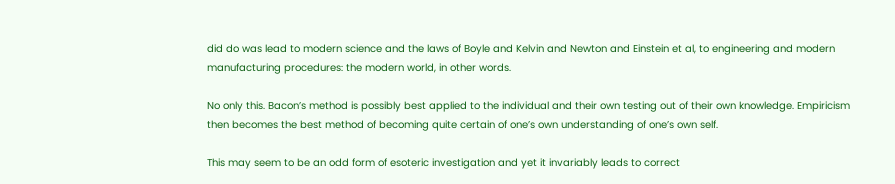did do was lead to modern science and the laws of Boyle and Kelvin and Newton and Einstein et al, to engineering and modern manufacturing procedures: the modern world, in other words.

No only this. Bacon’s method is possibly best applied to the individual and their own testing out of their own knowledge. Empiricism then becomes the best method of becoming quite certain of one’s own understanding of one’s own self.

This may seem to be an odd form of esoteric investigation and yet it invariably leads to correct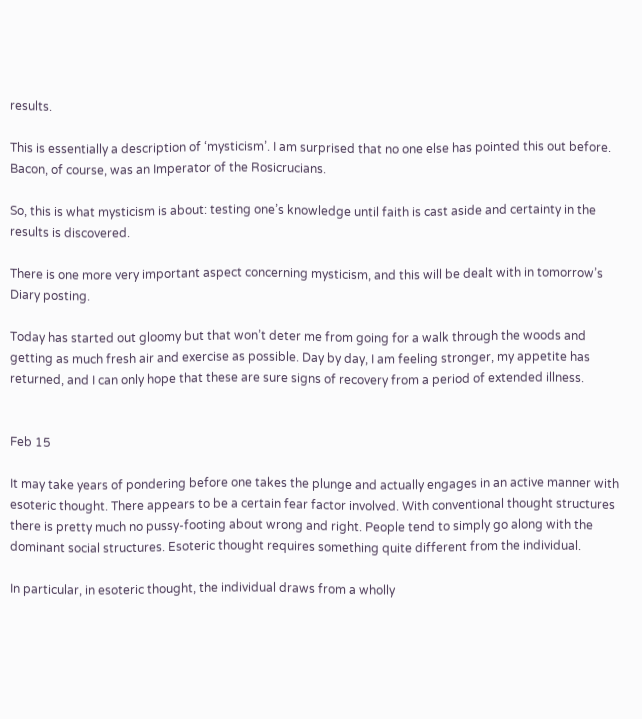results.

This is essentially a description of ‘mysticism’. I am surprised that no one else has pointed this out before. Bacon, of course, was an Imperator of the Rosicrucians.

So, this is what mysticism is about: testing one’s knowledge until faith is cast aside and certainty in the results is discovered.

There is one more very important aspect concerning mysticism, and this will be dealt with in tomorrow’s Diary posting.

Today has started out gloomy but that won’t deter me from going for a walk through the woods and getting as much fresh air and exercise as possible. Day by day, I am feeling stronger, my appetite has returned, and I can only hope that these are sure signs of recovery from a period of extended illness.


Feb 15

It may take years of pondering before one takes the plunge and actually engages in an active manner with esoteric thought. There appears to be a certain fear factor involved. With conventional thought structures there is pretty much no pussy-footing about wrong and right. People tend to simply go along with the dominant social structures. Esoteric thought requires something quite different from the individual.

In particular, in esoteric thought, the individual draws from a wholly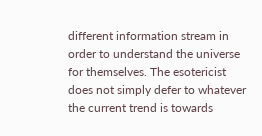different information stream in order to understand the universe for themselves. The esotericist does not simply defer to whatever the current trend is towards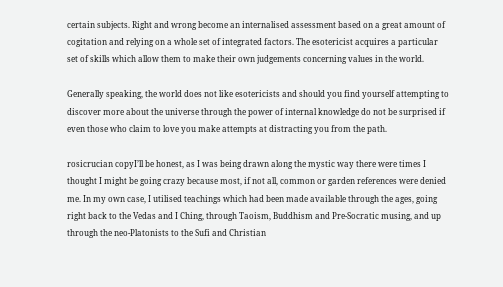certain subjects. Right and wrong become an internalised assessment based on a great amount of cogitation and relying on a whole set of integrated factors. The esotericist acquires a particular set of skills which allow them to make their own judgements concerning values in the world.

Generally speaking, the world does not like esotericists and should you find yourself attempting to discover more about the universe through the power of internal knowledge do not be surprised if even those who claim to love you make attempts at distracting you from the path.

rosicrucian copyI’ll be honest, as I was being drawn along the mystic way there were times I thought I might be going crazy because most, if not all, common or garden references were denied me. In my own case, I utilised teachings which had been made available through the ages, going right back to the Vedas and I Ching, through Taoism, Buddhism and Pre-Socratic musing, and up through the neo-Platonists to the Sufi and Christian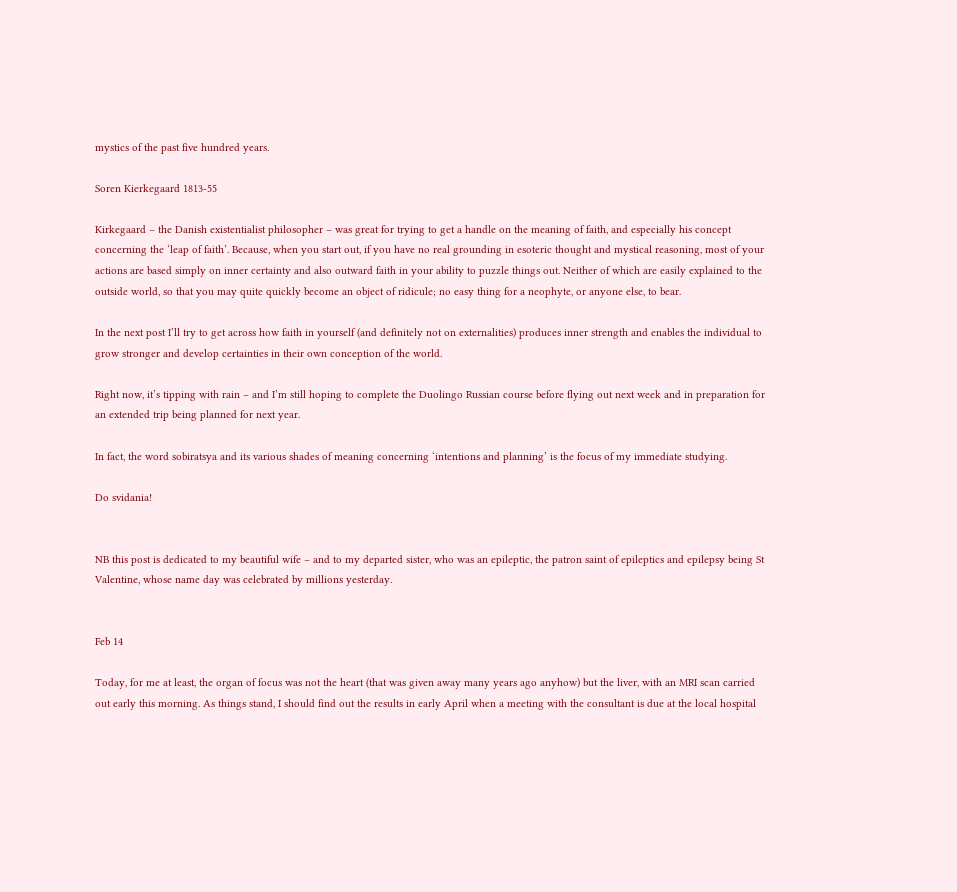mystics of the past five hundred years.

Soren Kierkegaard 1813-55

Kirkegaard – the Danish existentialist philosopher – was great for trying to get a handle on the meaning of faith, and especially his concept concerning the ‘leap of faith’. Because, when you start out, if you have no real grounding in esoteric thought and mystical reasoning, most of your actions are based simply on inner certainty and also outward faith in your ability to puzzle things out. Neither of which are easily explained to the outside world, so that you may quite quickly become an object of ridicule; no easy thing for a neophyte, or anyone else, to bear.

In the next post I’ll try to get across how faith in yourself (and definitely not on externalities) produces inner strength and enables the individual to grow stronger and develop certainties in their own conception of the world.

Right now, it’s tipping with rain – and I’m still hoping to complete the Duolingo Russian course before flying out next week and in preparation for an extended trip being planned for next year.

In fact, the word sobiratsya and its various shades of meaning concerning ‘intentions and planning’ is the focus of my immediate studying.

Do svidania!


NB this post is dedicated to my beautiful wife – and to my departed sister, who was an epileptic, the patron saint of epileptics and epilepsy being St Valentine, whose name day was celebrated by millions yesterday.


Feb 14

Today, for me at least, the organ of focus was not the heart (that was given away many years ago anyhow) but the liver, with an MRI scan carried out early this morning. As things stand, I should find out the results in early April when a meeting with the consultant is due at the local hospital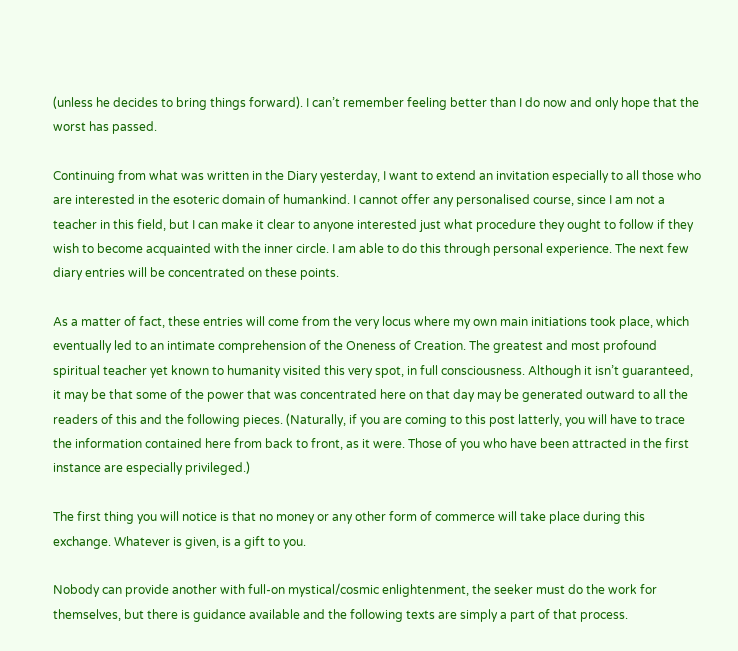(unless he decides to bring things forward). I can’t remember feeling better than I do now and only hope that the worst has passed.

Continuing from what was written in the Diary yesterday, I want to extend an invitation especially to all those who are interested in the esoteric domain of humankind. I cannot offer any personalised course, since I am not a teacher in this field, but I can make it clear to anyone interested just what procedure they ought to follow if they wish to become acquainted with the inner circle. I am able to do this through personal experience. The next few diary entries will be concentrated on these points.

As a matter of fact, these entries will come from the very locus where my own main initiations took place, which eventually led to an intimate comprehension of the Oneness of Creation. The greatest and most profound spiritual teacher yet known to humanity visited this very spot, in full consciousness. Although it isn’t guaranteed, it may be that some of the power that was concentrated here on that day may be generated outward to all the readers of this and the following pieces. (Naturally, if you are coming to this post latterly, you will have to trace the information contained here from back to front, as it were. Those of you who have been attracted in the first instance are especially privileged.)

The first thing you will notice is that no money or any other form of commerce will take place during this exchange. Whatever is given, is a gift to you.

Nobody can provide another with full-on mystical/cosmic enlightenment, the seeker must do the work for themselves, but there is guidance available and the following texts are simply a part of that process.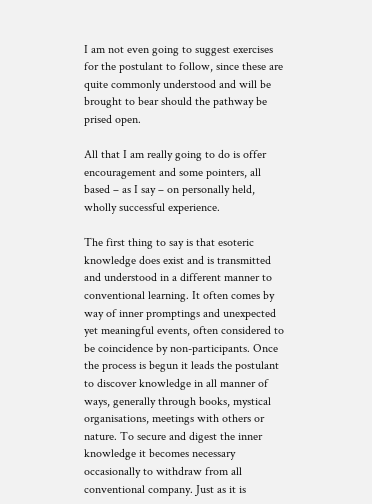I am not even going to suggest exercises for the postulant to follow, since these are quite commonly understood and will be brought to bear should the pathway be prised open.

All that I am really going to do is offer encouragement and some pointers, all based – as I say – on personally held, wholly successful experience.

The first thing to say is that esoteric knowledge does exist and is transmitted and understood in a different manner to conventional learning. It often comes by way of inner promptings and unexpected yet meaningful events, often considered to be coincidence by non-participants. Once the process is begun it leads the postulant to discover knowledge in all manner of ways, generally through books, mystical organisations, meetings with others or nature. To secure and digest the inner knowledge it becomes necessary occasionally to withdraw from all conventional company. Just as it is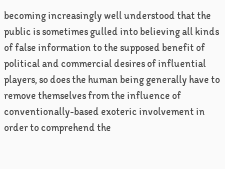becoming increasingly well understood that the public is sometimes gulled into believing all kinds of false information to the supposed benefit of political and commercial desires of influential players, so does the human being generally have to remove themselves from the influence of conventionally-based exoteric involvement in order to comprehend the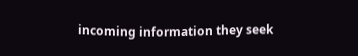incoming information they seek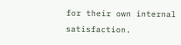for their own internal satisfaction.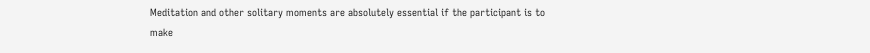Meditation and other solitary moments are absolutely essential if the participant is to make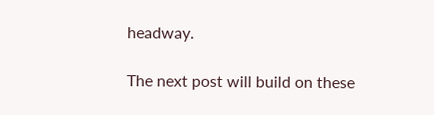headway.

The next post will build on these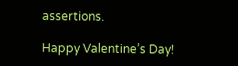assertions.

Happy Valentine’s Day!